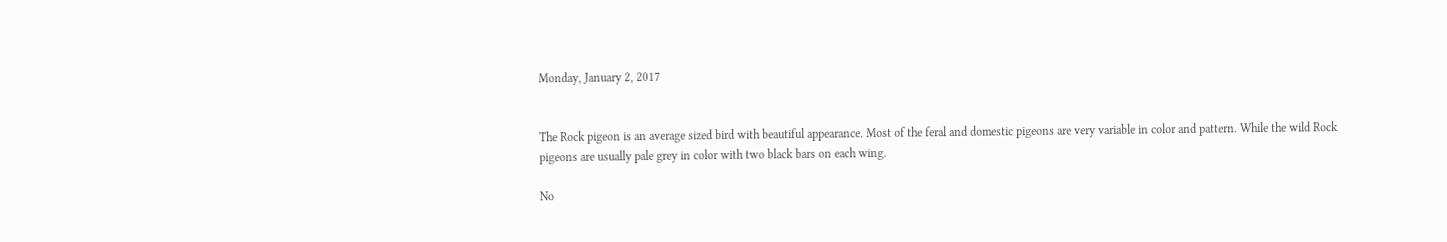Monday, January 2, 2017


The Rock pigeon is an average sized bird with beautiful appearance. Most of the feral and domestic pigeons are very variable in color and pattern. While the wild Rock pigeons are usually pale grey in color with two black bars on each wing.

No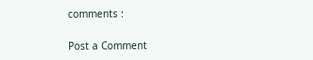comments :

Post a Comment